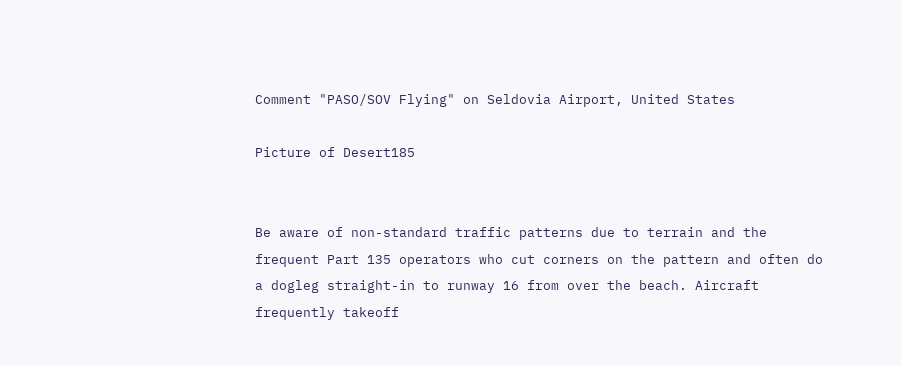Comment "PASO/SOV Flying" on Seldovia Airport, United States

Picture of Desert185


Be aware of non-standard traffic patterns due to terrain and the frequent Part 135 operators who cut corners on the pattern and often do a dogleg straight-in to runway 16 from over the beach. Aircraft frequently takeoff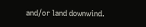and/or land downwind.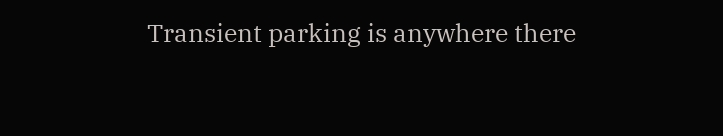Transient parking is anywhere there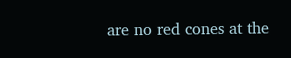are no red cones at the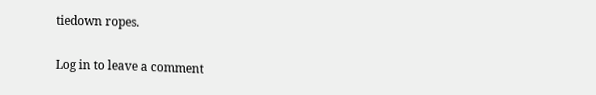tiedown ropes.

Log in to leave a comment